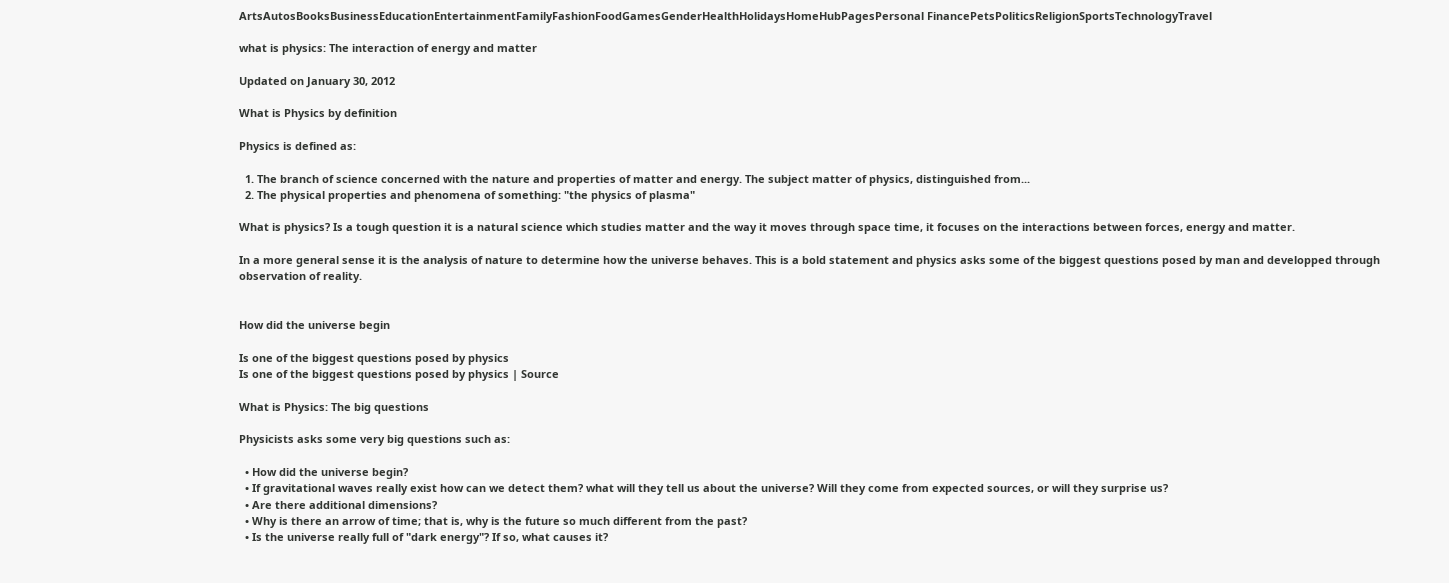ArtsAutosBooksBusinessEducationEntertainmentFamilyFashionFoodGamesGenderHealthHolidaysHomeHubPagesPersonal FinancePetsPoliticsReligionSportsTechnologyTravel

what is physics: The interaction of energy and matter

Updated on January 30, 2012

What is Physics by definition

Physics is defined as:

  1. The branch of science concerned with the nature and properties of matter and energy. The subject matter of physics, distinguished from...
  2. The physical properties and phenomena of something: "the physics of plasma"

What is physics? Is a tough question it is a natural science which studies matter and the way it moves through space time, it focuses on the interactions between forces, energy and matter.

In a more general sense it is the analysis of nature to determine how the universe behaves. This is a bold statement and physics asks some of the biggest questions posed by man and developped through observation of reality.


How did the universe begin

Is one of the biggest questions posed by physics
Is one of the biggest questions posed by physics | Source

What is Physics: The big questions

Physicists asks some very big questions such as:

  • How did the universe begin?
  • If gravitational waves really exist how can we detect them? what will they tell us about the universe? Will they come from expected sources, or will they surprise us?
  • Are there additional dimensions?
  • Why is there an arrow of time; that is, why is the future so much different from the past?
  • Is the universe really full of "dark energy"? If so, what causes it?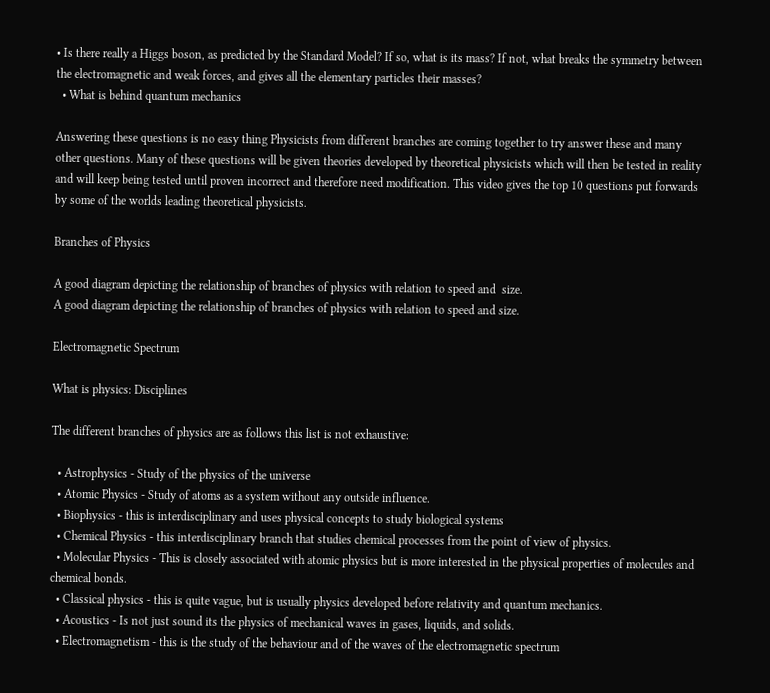• Is there really a Higgs boson, as predicted by the Standard Model? If so, what is its mass? If not, what breaks the symmetry between the electromagnetic and weak forces, and gives all the elementary particles their masses?
  • What is behind quantum mechanics

Answering these questions is no easy thing Physicists from different branches are coming together to try answer these and many other questions. Many of these questions will be given theories developed by theoretical physicists which will then be tested in reality and will keep being tested until proven incorrect and therefore need modification. This video gives the top 10 questions put forwards by some of the worlds leading theoretical physicists.

Branches of Physics

A good diagram depicting the relationship of branches of physics with relation to speed and  size.
A good diagram depicting the relationship of branches of physics with relation to speed and size.

Electromagnetic Spectrum

What is physics: Disciplines

The different branches of physics are as follows this list is not exhaustive:

  • Astrophysics - Study of the physics of the universe
  • Atomic Physics - Study of atoms as a system without any outside influence.
  • Biophysics - this is interdisciplinary and uses physical concepts to study biological systems
  • Chemical Physics - this interdisciplinary branch that studies chemical processes from the point of view of physics.
  • Molecular Physics - This is closely associated with atomic physics but is more interested in the physical properties of molecules and chemical bonds.
  • Classical physics - this is quite vague, but is usually physics developed before relativity and quantum mechanics.
  • Acoustics - Is not just sound its the physics of mechanical waves in gases, liquids, and solids.
  • Electromagnetism - this is the study of the behaviour and of the waves of the electromagnetic spectrum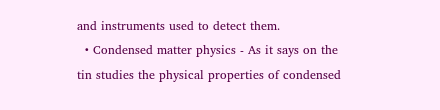and instruments used to detect them.
  • Condensed matter physics - As it says on the tin studies the physical properties of condensed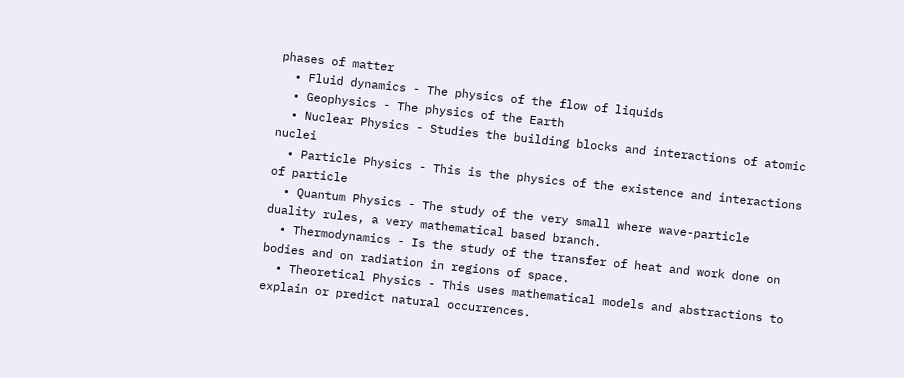phases of matter
  • Fluid dynamics - The physics of the flow of liquids
  • Geophysics - The physics of the Earth
  • Nuclear Physics - Studies the building blocks and interactions of atomic nuclei
  • Particle Physics - This is the physics of the existence and interactions of particle
  • Quantum Physics - The study of the very small where wave-particle duality rules, a very mathematical based branch.
  • Thermodynamics - Is the study of the transfer of heat and work done on bodies and on radiation in regions of space.
  • Theoretical Physics - This uses mathematical models and abstractions to explain or predict natural occurrences.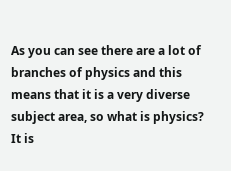As you can see there are a lot of branches of physics and this means that it is a very diverse subject area, so what is physics? It is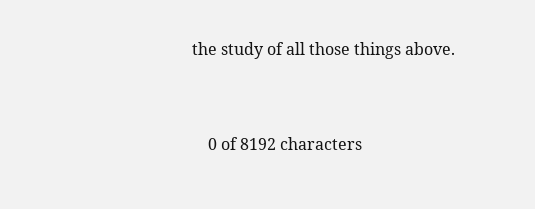the study of all those things above.


    0 of 8192 characters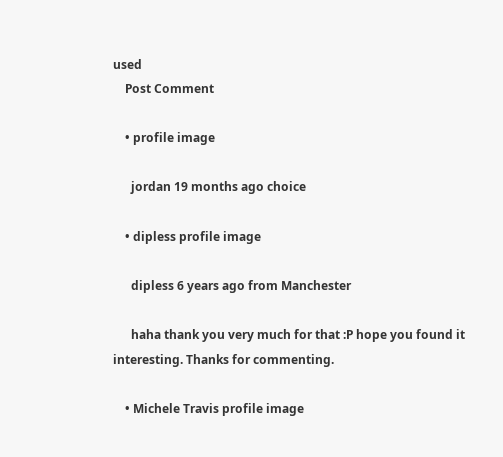used
    Post Comment

    • profile image

      jordan 19 months ago choice

    • dipless profile image

      dipless 6 years ago from Manchester

      haha thank you very much for that :P hope you found it interesting. Thanks for commenting.

    • Michele Travis profile image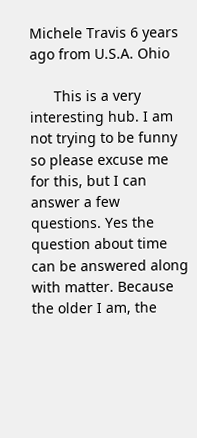Michele Travis 6 years ago from U.S.A. Ohio

      This is a very interesting hub. I am not trying to be funny so please excuse me for this, but I can answer a few questions. Yes the question about time can be answered along with matter. Because the older I am, the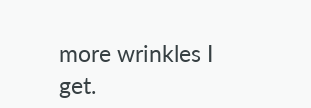more wrinkles I get.